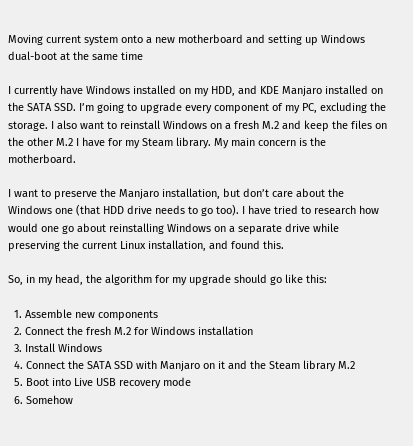Moving current system onto a new motherboard and setting up Windows dual-boot at the same time

I currently have Windows installed on my HDD, and KDE Manjaro installed on the SATA SSD. I’m going to upgrade every component of my PC, excluding the storage. I also want to reinstall Windows on a fresh M.2 and keep the files on the other M.2 I have for my Steam library. My main concern is the motherboard.

I want to preserve the Manjaro installation, but don’t care about the Windows one (that HDD drive needs to go too). I have tried to research how would one go about reinstalling Windows on a separate drive while preserving the current Linux installation, and found this.

So, in my head, the algorithm for my upgrade should go like this:

  1. Assemble new components
  2. Connect the fresh M.2 for Windows installation
  3. Install Windows
  4. Connect the SATA SSD with Manjaro on it and the Steam library M.2
  5. Boot into Live USB recovery mode
  6. Somehow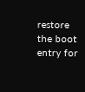restore the boot entry for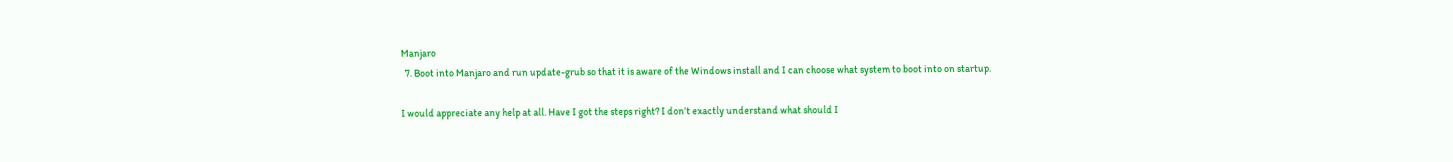Manjaro
  7. Boot into Manjaro and run update-grub so that it is aware of the Windows install and I can choose what system to boot into on startup.

I would appreciate any help at all. Have I got the steps right? I don’t exactly understand what should I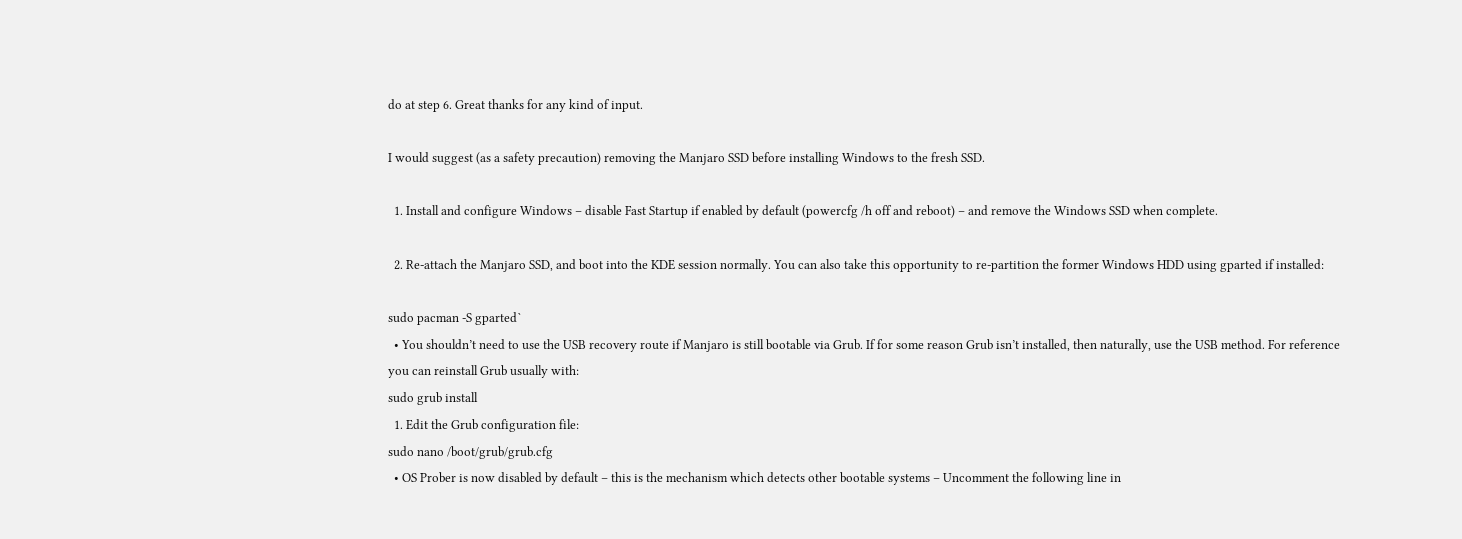do at step 6. Great thanks for any kind of input.

I would suggest (as a safety precaution) removing the Manjaro SSD before installing Windows to the fresh SSD.

  1. Install and configure Windows – disable Fast Startup if enabled by default (powercfg /h off and reboot) – and remove the Windows SSD when complete.

  2. Re-attach the Manjaro SSD, and boot into the KDE session normally. You can also take this opportunity to re-partition the former Windows HDD using gparted if installed:

sudo pacman -S gparted`
  • You shouldn’t need to use the USB recovery route if Manjaro is still bootable via Grub. If for some reason Grub isn’t installed, then naturally, use the USB method. For reference you can reinstall Grub usually with:
sudo grub install
  1. Edit the Grub configuration file:
sudo nano /boot/grub/grub.cfg
  • OS Prober is now disabled by default – this is the mechanism which detects other bootable systems – Uncomment the following line in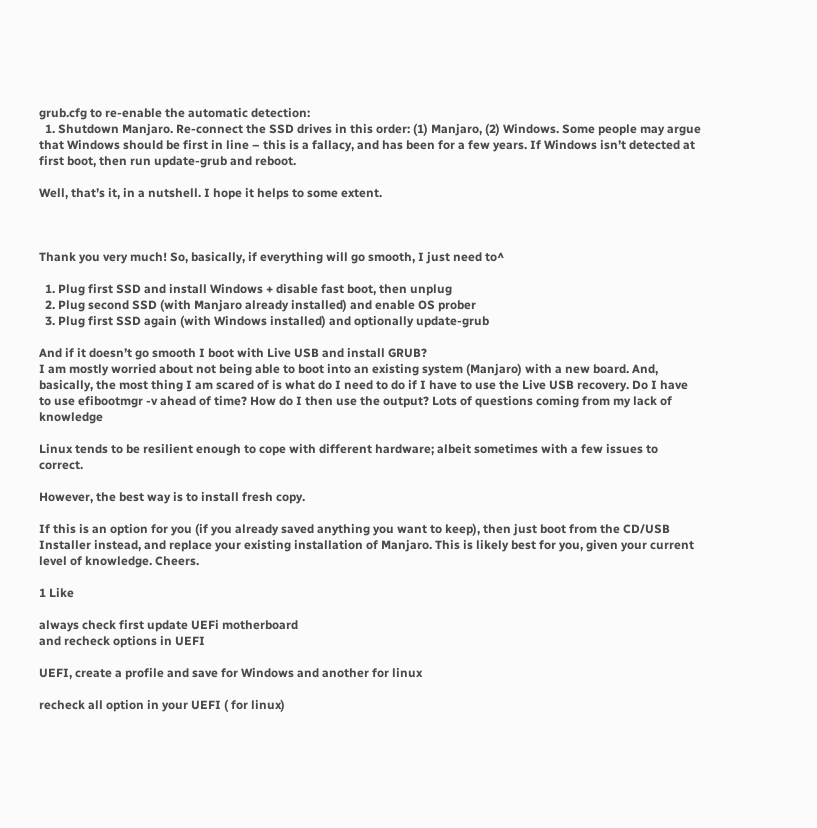grub.cfg to re-enable the automatic detection:
  1. Shutdown Manjaro. Re-connect the SSD drives in this order: (1) Manjaro, (2) Windows. Some people may argue that Windows should be first in line – this is a fallacy, and has been for a few years. If Windows isn’t detected at first boot, then run update-grub and reboot.

Well, that’s it, in a nutshell. I hope it helps to some extent.



Thank you very much! So, basically, if everything will go smooth, I just need to^

  1. Plug first SSD and install Windows + disable fast boot, then unplug
  2. Plug second SSD (with Manjaro already installed) and enable OS prober
  3. Plug first SSD again (with Windows installed) and optionally update-grub

And if it doesn’t go smooth I boot with Live USB and install GRUB?
I am mostly worried about not being able to boot into an existing system (Manjaro) with a new board. And, basically, the most thing I am scared of is what do I need to do if I have to use the Live USB recovery. Do I have to use efibootmgr -v ahead of time? How do I then use the output? Lots of questions coming from my lack of knowledge

Linux tends to be resilient enough to cope with different hardware; albeit sometimes with a few issues to correct.

However, the best way is to install fresh copy.

If this is an option for you (if you already saved anything you want to keep), then just boot from the CD/USB Installer instead, and replace your existing installation of Manjaro. This is likely best for you, given your current level of knowledge. Cheers.

1 Like

always check first update UEFi motherboard
and recheck options in UEFI

UEFI, create a profile and save for Windows and another for linux

recheck all option in your UEFI ( for linux)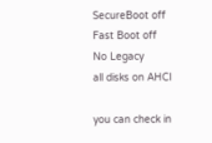SecureBoot off
Fast Boot off
No Legacy
all disks on AHCI

you can check in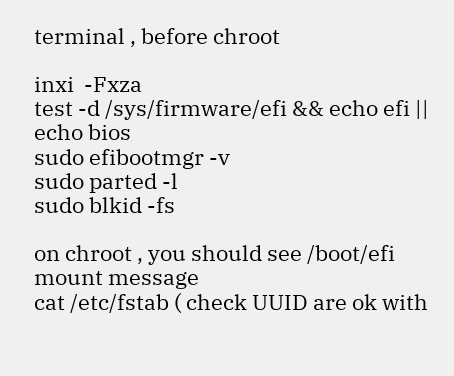terminal , before chroot

inxi  -Fxza
test -d /sys/firmware/efi && echo efi || echo bios
sudo efibootmgr -v
sudo parted -l
sudo blkid -fs

on chroot , you should see /boot/efi mount message
cat /etc/fstab ( check UUID are ok with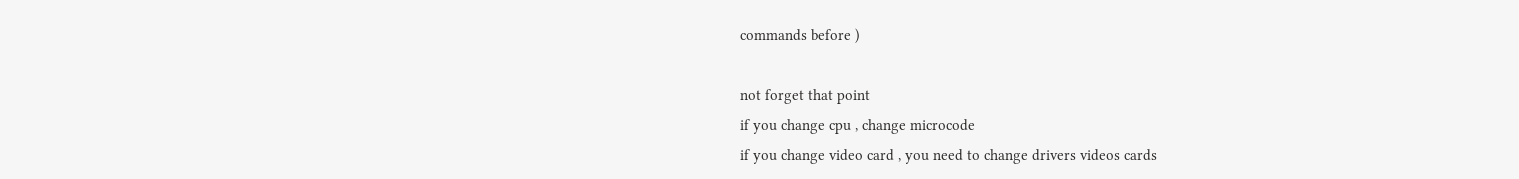commands before )

not forget that point
if you change cpu , change microcode
if you change video card , you need to change drivers videos cards